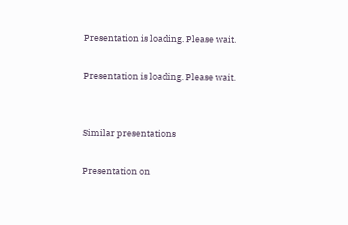Presentation is loading. Please wait.

Presentation is loading. Please wait.


Similar presentations

Presentation on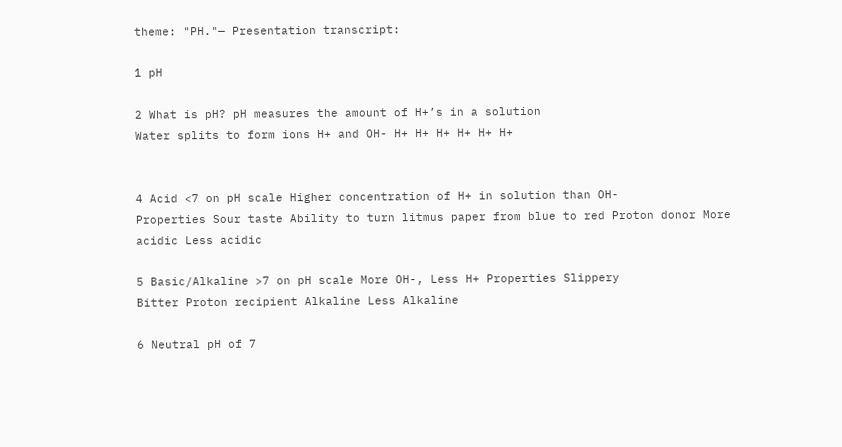theme: "PH."— Presentation transcript:

1 pH

2 What is pH? pH measures the amount of H+’s in a solution
Water splits to form ions H+ and OH- H+ H+ H+ H+ H+ H+


4 Acid <7 on pH scale Higher concentration of H+ in solution than OH-
Properties Sour taste Ability to turn litmus paper from blue to red Proton donor More acidic Less acidic

5 Basic/Alkaline >7 on pH scale More OH-, Less H+ Properties Slippery
Bitter Proton recipient Alkaline Less Alkaline

6 Neutral pH of 7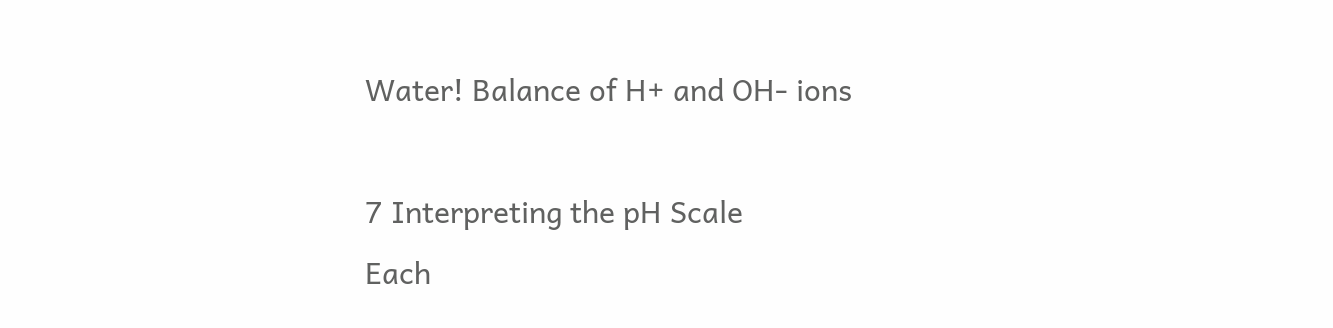Water! Balance of H+ and OH- ions

7 Interpreting the pH Scale
Each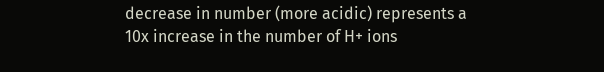decrease in number (more acidic) represents a 10x increase in the number of H+ ions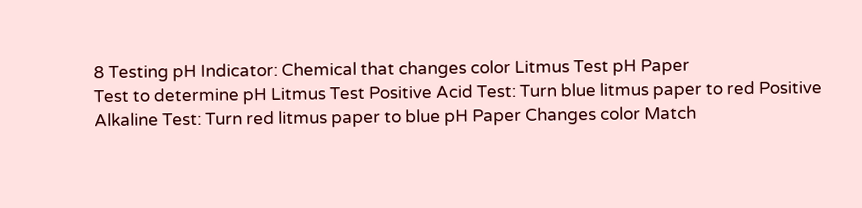8 Testing pH Indicator: Chemical that changes color Litmus Test pH Paper
Test to determine pH Litmus Test Positive Acid Test: Turn blue litmus paper to red Positive Alkaline Test: Turn red litmus paper to blue pH Paper Changes color Match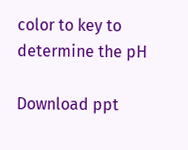color to key to determine the pH

Download ppt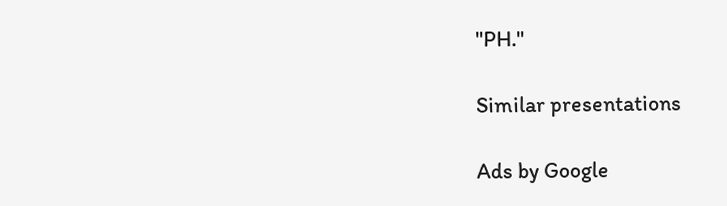"PH."

Similar presentations

Ads by Google